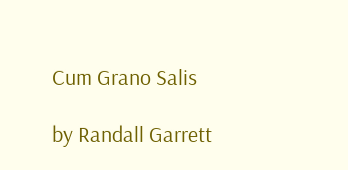Cum Grano Salis

by Randall Garrett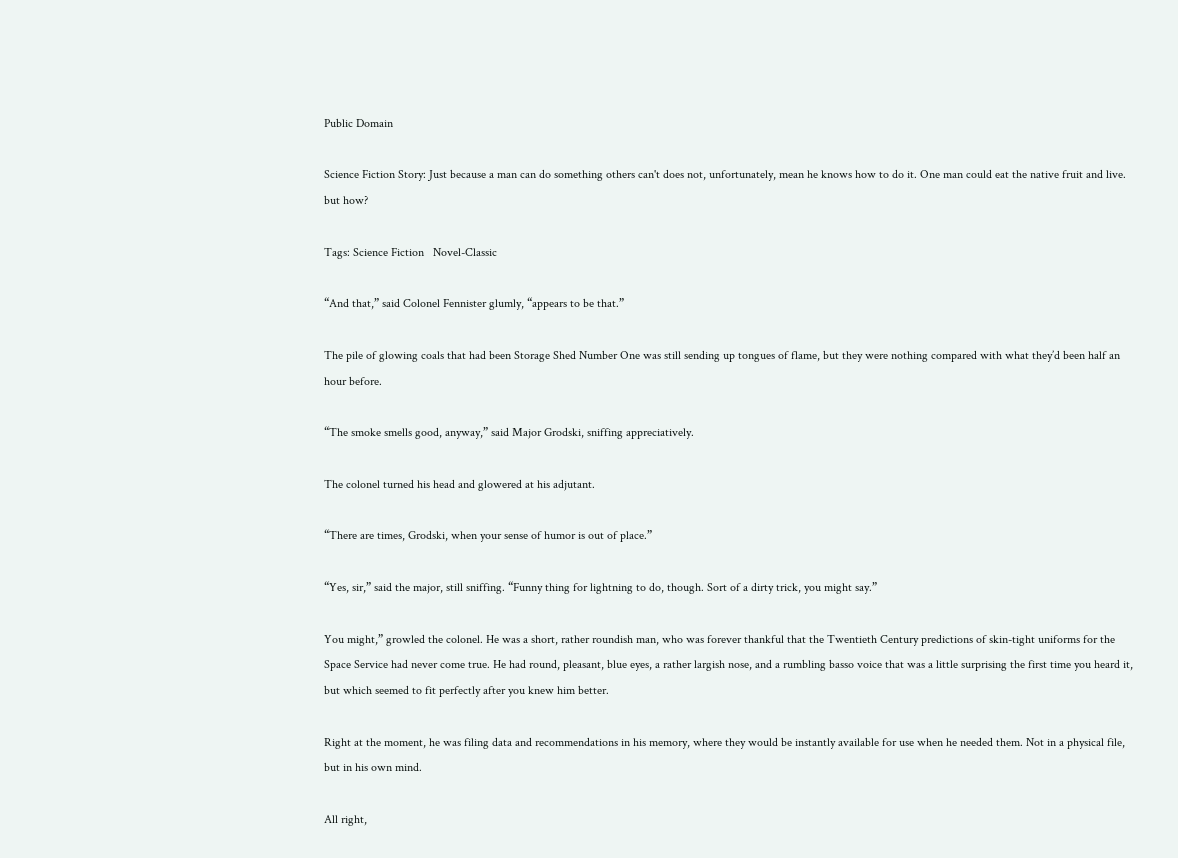Public Domain

Science Fiction Story: Just because a man can do something others can't does not, unfortunately, mean he knows how to do it. One man could eat the native fruit and live. but how?

Tags: Science Fiction   Novel-Classic

“And that,” said Colonel Fennister glumly, “appears to be that.”

The pile of glowing coals that had been Storage Shed Number One was still sending up tongues of flame, but they were nothing compared with what they’d been half an hour before.

“The smoke smells good, anyway,” said Major Grodski, sniffing appreciatively.

The colonel turned his head and glowered at his adjutant.

“There are times, Grodski, when your sense of humor is out of place.”

“Yes, sir,” said the major, still sniffing. “Funny thing for lightning to do, though. Sort of a dirty trick, you might say.”

You might,” growled the colonel. He was a short, rather roundish man, who was forever thankful that the Twentieth Century predictions of skin-tight uniforms for the Space Service had never come true. He had round, pleasant, blue eyes, a rather largish nose, and a rumbling basso voice that was a little surprising the first time you heard it, but which seemed to fit perfectly after you knew him better.

Right at the moment, he was filing data and recommendations in his memory, where they would be instantly available for use when he needed them. Not in a physical file, but in his own mind.

All right,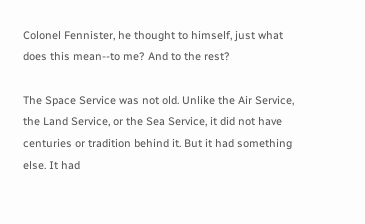Colonel Fennister, he thought to himself, just what does this mean--to me? And to the rest?

The Space Service was not old. Unlike the Air Service, the Land Service, or the Sea Service, it did not have centuries or tradition behind it. But it had something else. It had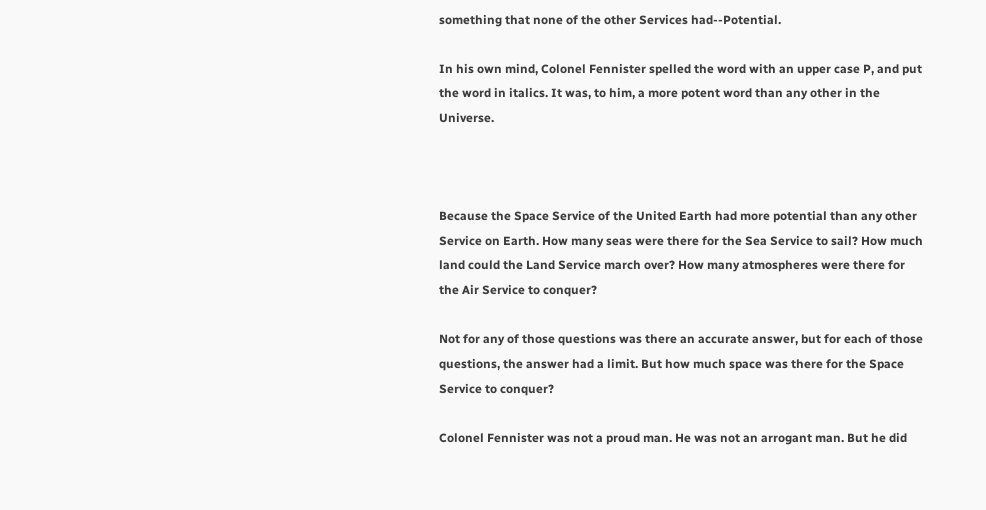something that none of the other Services had--Potential.

In his own mind, Colonel Fennister spelled the word with an upper case P, and put the word in italics. It was, to him, a more potent word than any other in the Universe.



Because the Space Service of the United Earth had more potential than any other Service on Earth. How many seas were there for the Sea Service to sail? How much land could the Land Service march over? How many atmospheres were there for the Air Service to conquer?

Not for any of those questions was there an accurate answer, but for each of those questions, the answer had a limit. But how much space was there for the Space Service to conquer?

Colonel Fennister was not a proud man. He was not an arrogant man. But he did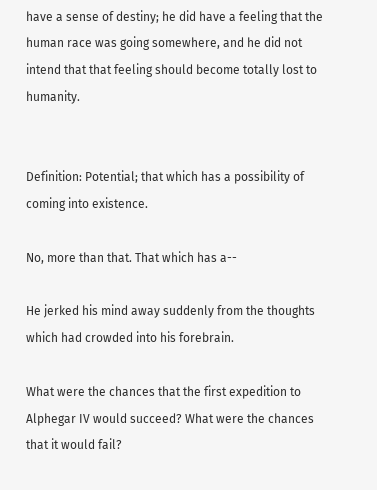have a sense of destiny; he did have a feeling that the human race was going somewhere, and he did not intend that that feeling should become totally lost to humanity.


Definition: Potential; that which has a possibility of coming into existence.

No, more than that. That which has a--

He jerked his mind away suddenly from the thoughts which had crowded into his forebrain.

What were the chances that the first expedition to Alphegar IV would succeed? What were the chances that it would fail?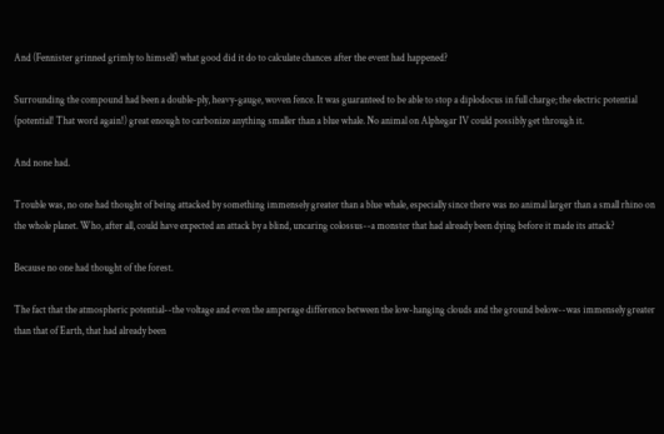And (Fennister grinned grimly to himself) what good did it do to calculate chances after the event had happened?

Surrounding the compound had been a double-ply, heavy-gauge, woven fence. It was guaranteed to be able to stop a diplodocus in full charge; the electric potential (potential! That word again!) great enough to carbonize anything smaller than a blue whale. No animal on Alphegar IV could possibly get through it.

And none had.

Trouble was, no one had thought of being attacked by something immensely greater than a blue whale, especially since there was no animal larger than a small rhino on the whole planet. Who, after all, could have expected an attack by a blind, uncaring colossus--a monster that had already been dying before it made its attack?

Because no one had thought of the forest.

The fact that the atmospheric potential--the voltage and even the amperage difference between the low-hanging clouds and the ground below--was immensely greater than that of Earth, that had already been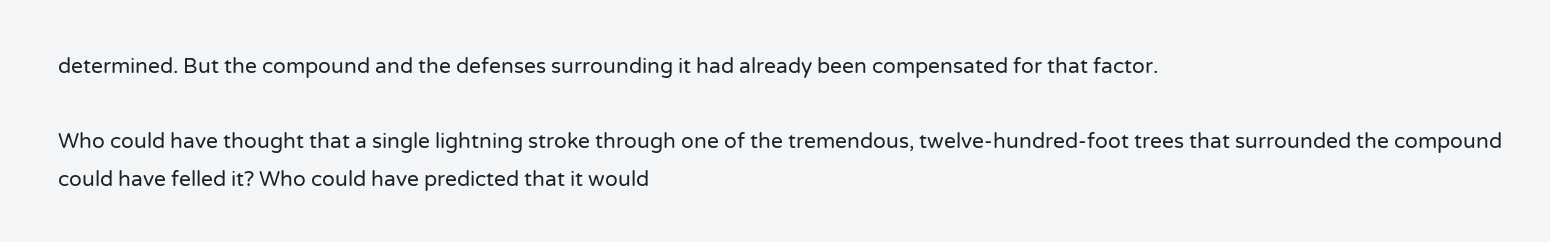determined. But the compound and the defenses surrounding it had already been compensated for that factor.

Who could have thought that a single lightning stroke through one of the tremendous, twelve-hundred-foot trees that surrounded the compound could have felled it? Who could have predicted that it would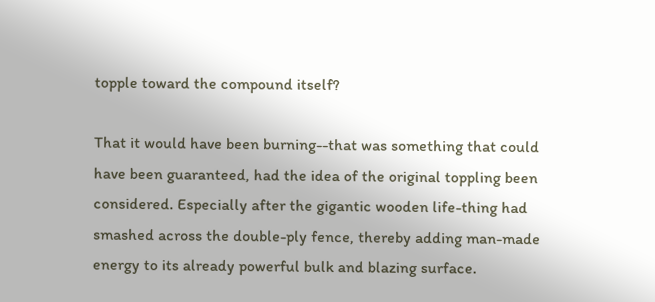topple toward the compound itself?

That it would have been burning--that was something that could have been guaranteed, had the idea of the original toppling been considered. Especially after the gigantic wooden life-thing had smashed across the double-ply fence, thereby adding man-made energy to its already powerful bulk and blazing surface.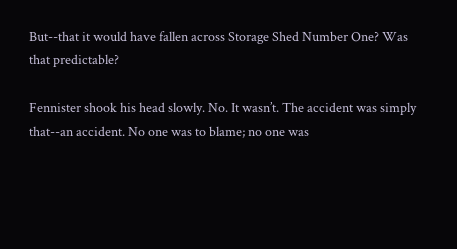But--that it would have fallen across Storage Shed Number One? Was that predictable?

Fennister shook his head slowly. No. It wasn’t. The accident was simply that--an accident. No one was to blame; no one was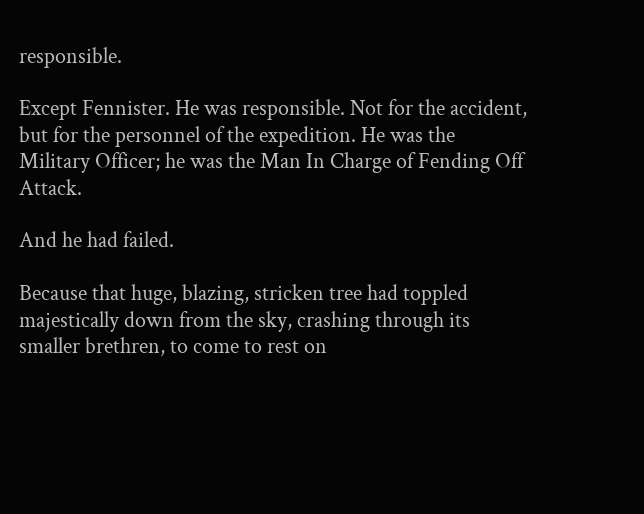responsible.

Except Fennister. He was responsible. Not for the accident, but for the personnel of the expedition. He was the Military Officer; he was the Man In Charge of Fending Off Attack.

And he had failed.

Because that huge, blazing, stricken tree had toppled majestically down from the sky, crashing through its smaller brethren, to come to rest on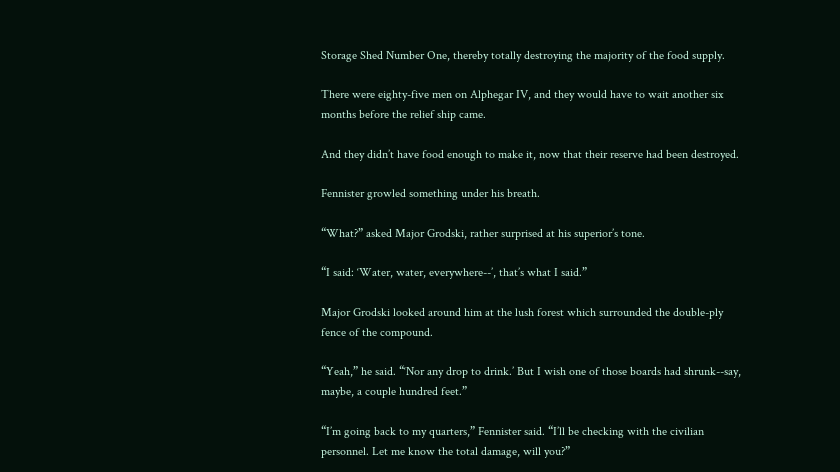Storage Shed Number One, thereby totally destroying the majority of the food supply.

There were eighty-five men on Alphegar IV, and they would have to wait another six months before the relief ship came.

And they didn’t have food enough to make it, now that their reserve had been destroyed.

Fennister growled something under his breath.

“What?” asked Major Grodski, rather surprised at his superior’s tone.

“I said: ‘Water, water, everywhere--’, that’s what I said.”

Major Grodski looked around him at the lush forest which surrounded the double-ply fence of the compound.

“Yeah,” he said. “‘Nor any drop to drink.’ But I wish one of those boards had shrunk--say, maybe, a couple hundred feet.”

“I’m going back to my quarters,” Fennister said. “I’ll be checking with the civilian personnel. Let me know the total damage, will you?”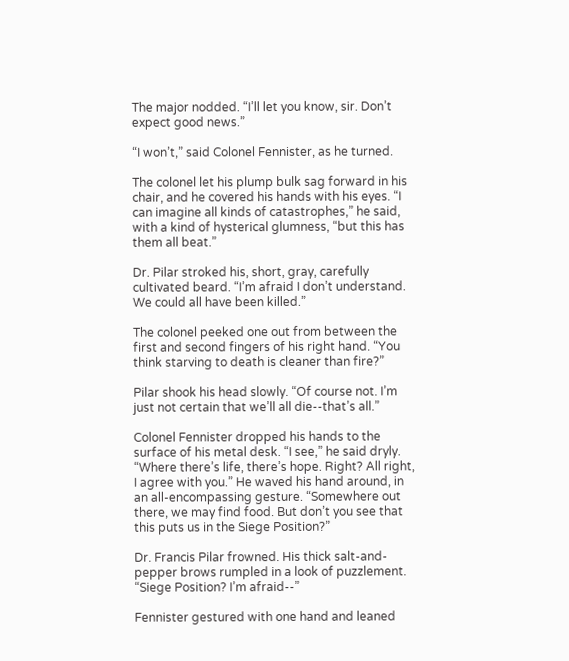The major nodded. “I’ll let you know, sir. Don’t expect good news.”

“I won’t,” said Colonel Fennister, as he turned.

The colonel let his plump bulk sag forward in his chair, and he covered his hands with his eyes. “I can imagine all kinds of catastrophes,” he said, with a kind of hysterical glumness, “but this has them all beat.”

Dr. Pilar stroked his, short, gray, carefully cultivated beard. “I’m afraid I don’t understand. We could all have been killed.”

The colonel peeked one out from between the first and second fingers of his right hand. “You think starving to death is cleaner than fire?”

Pilar shook his head slowly. “Of course not. I’m just not certain that we’ll all die--that’s all.”

Colonel Fennister dropped his hands to the surface of his metal desk. “I see,” he said dryly. “Where there’s life, there’s hope. Right? All right, I agree with you.” He waved his hand around, in an all-encompassing gesture. “Somewhere out there, we may find food. But don’t you see that this puts us in the Siege Position?”

Dr. Francis Pilar frowned. His thick salt-and-pepper brows rumpled in a look of puzzlement. “Siege Position? I’m afraid--”

Fennister gestured with one hand and leaned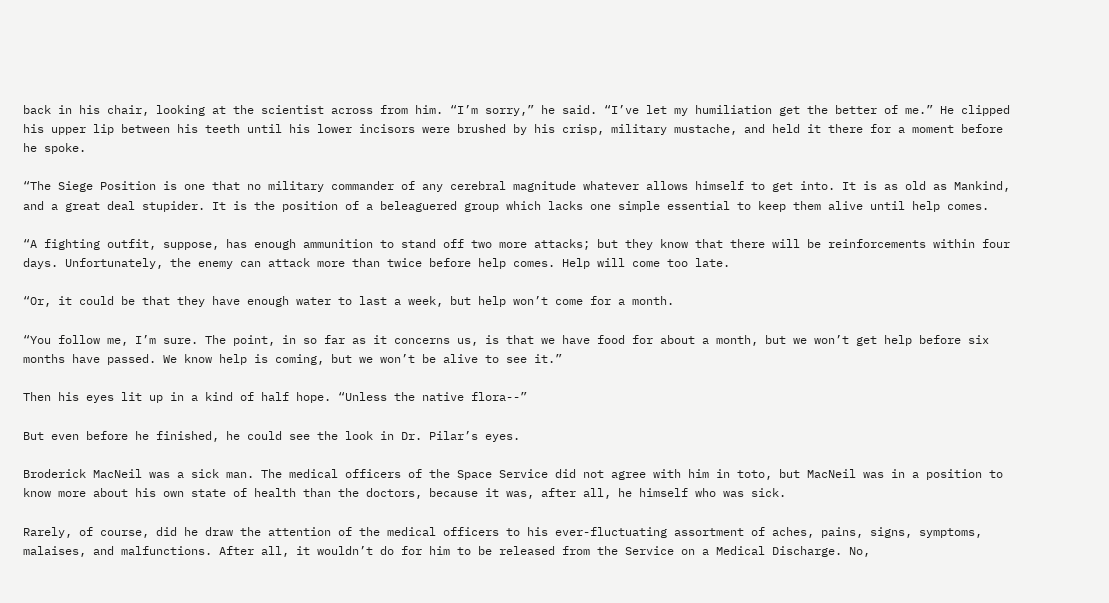back in his chair, looking at the scientist across from him. “I’m sorry,” he said. “I’ve let my humiliation get the better of me.” He clipped his upper lip between his teeth until his lower incisors were brushed by his crisp, military mustache, and held it there for a moment before he spoke.

“The Siege Position is one that no military commander of any cerebral magnitude whatever allows himself to get into. It is as old as Mankind, and a great deal stupider. It is the position of a beleaguered group which lacks one simple essential to keep them alive until help comes.

“A fighting outfit, suppose, has enough ammunition to stand off two more attacks; but they know that there will be reinforcements within four days. Unfortunately, the enemy can attack more than twice before help comes. Help will come too late.

“Or, it could be that they have enough water to last a week, but help won’t come for a month.

“You follow me, I’m sure. The point, in so far as it concerns us, is that we have food for about a month, but we won’t get help before six months have passed. We know help is coming, but we won’t be alive to see it.”

Then his eyes lit up in a kind of half hope. “Unless the native flora--”

But even before he finished, he could see the look in Dr. Pilar’s eyes.

Broderick MacNeil was a sick man. The medical officers of the Space Service did not agree with him in toto, but MacNeil was in a position to know more about his own state of health than the doctors, because it was, after all, he himself who was sick.

Rarely, of course, did he draw the attention of the medical officers to his ever-fluctuating assortment of aches, pains, signs, symptoms, malaises, and malfunctions. After all, it wouldn’t do for him to be released from the Service on a Medical Discharge. No,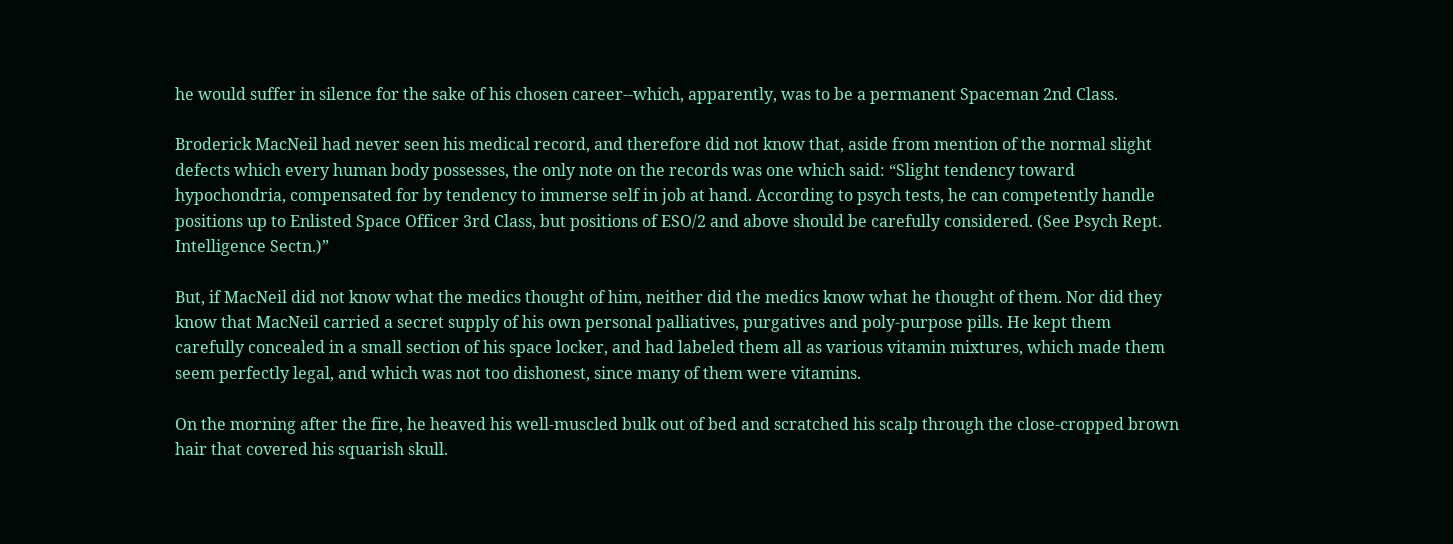he would suffer in silence for the sake of his chosen career--which, apparently, was to be a permanent Spaceman 2nd Class.

Broderick MacNeil had never seen his medical record, and therefore did not know that, aside from mention of the normal slight defects which every human body possesses, the only note on the records was one which said: “Slight tendency toward hypochondria, compensated for by tendency to immerse self in job at hand. According to psych tests, he can competently handle positions up to Enlisted Space Officer 3rd Class, but positions of ESO/2 and above should be carefully considered. (See Psych Rept. Intelligence Sectn.)”

But, if MacNeil did not know what the medics thought of him, neither did the medics know what he thought of them. Nor did they know that MacNeil carried a secret supply of his own personal palliatives, purgatives and poly-purpose pills. He kept them carefully concealed in a small section of his space locker, and had labeled them all as various vitamin mixtures, which made them seem perfectly legal, and which was not too dishonest, since many of them were vitamins.

On the morning after the fire, he heaved his well-muscled bulk out of bed and scratched his scalp through the close-cropped brown hair that covered his squarish skull.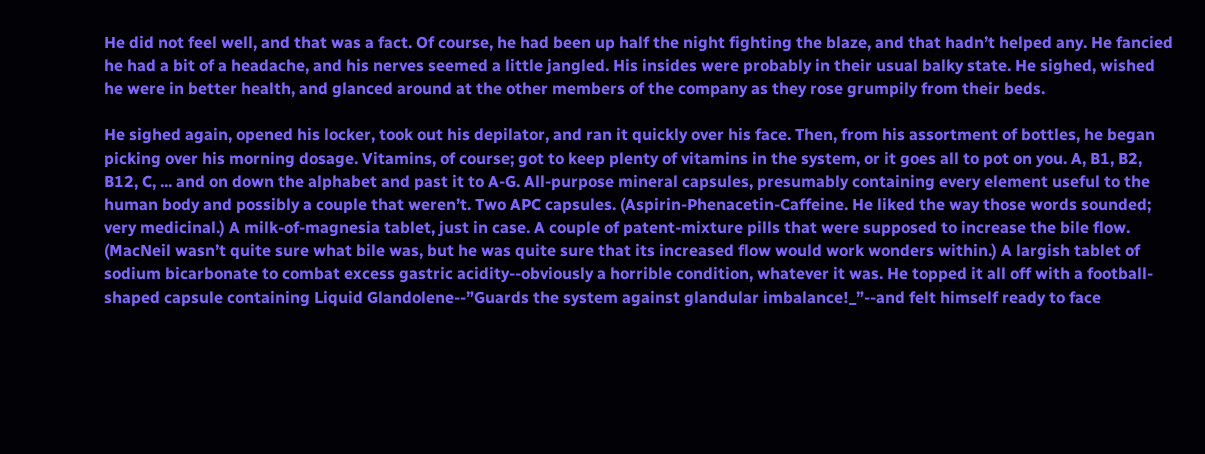He did not feel well, and that was a fact. Of course, he had been up half the night fighting the blaze, and that hadn’t helped any. He fancied he had a bit of a headache, and his nerves seemed a little jangled. His insides were probably in their usual balky state. He sighed, wished he were in better health, and glanced around at the other members of the company as they rose grumpily from their beds.

He sighed again, opened his locker, took out his depilator, and ran it quickly over his face. Then, from his assortment of bottles, he began picking over his morning dosage. Vitamins, of course; got to keep plenty of vitamins in the system, or it goes all to pot on you. A, B1, B2, B12, C, ... and on down the alphabet and past it to A-G. All-purpose mineral capsules, presumably containing every element useful to the human body and possibly a couple that weren’t. Two APC capsules. (Aspirin-Phenacetin-Caffeine. He liked the way those words sounded; very medicinal.) A milk-of-magnesia tablet, just in case. A couple of patent-mixture pills that were supposed to increase the bile flow. (MacNeil wasn’t quite sure what bile was, but he was quite sure that its increased flow would work wonders within.) A largish tablet of sodium bicarbonate to combat excess gastric acidity--obviously a horrible condition, whatever it was. He topped it all off with a football-shaped capsule containing Liquid Glandolene--”Guards the system against glandular imbalance!_”--and felt himself ready to face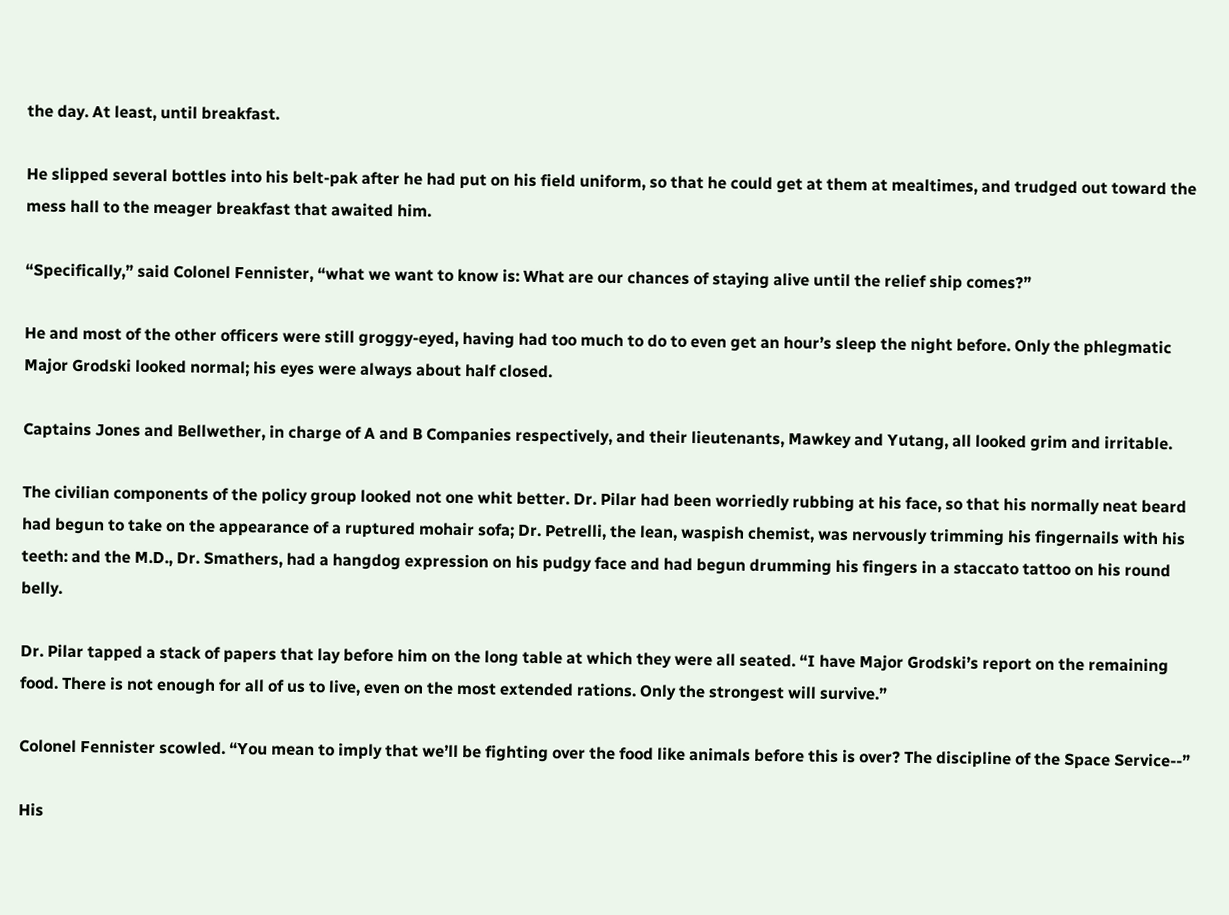the day. At least, until breakfast.

He slipped several bottles into his belt-pak after he had put on his field uniform, so that he could get at them at mealtimes, and trudged out toward the mess hall to the meager breakfast that awaited him.

“Specifically,” said Colonel Fennister, “what we want to know is: What are our chances of staying alive until the relief ship comes?”

He and most of the other officers were still groggy-eyed, having had too much to do to even get an hour’s sleep the night before. Only the phlegmatic Major Grodski looked normal; his eyes were always about half closed.

Captains Jones and Bellwether, in charge of A and B Companies respectively, and their lieutenants, Mawkey and Yutang, all looked grim and irritable.

The civilian components of the policy group looked not one whit better. Dr. Pilar had been worriedly rubbing at his face, so that his normally neat beard had begun to take on the appearance of a ruptured mohair sofa; Dr. Petrelli, the lean, waspish chemist, was nervously trimming his fingernails with his teeth: and the M.D., Dr. Smathers, had a hangdog expression on his pudgy face and had begun drumming his fingers in a staccato tattoo on his round belly.

Dr. Pilar tapped a stack of papers that lay before him on the long table at which they were all seated. “I have Major Grodski’s report on the remaining food. There is not enough for all of us to live, even on the most extended rations. Only the strongest will survive.”

Colonel Fennister scowled. “You mean to imply that we’ll be fighting over the food like animals before this is over? The discipline of the Space Service--”

His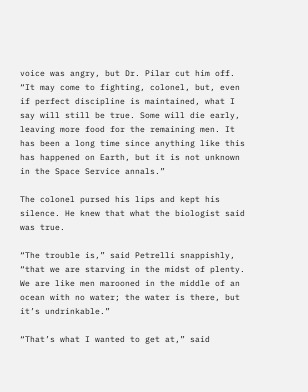voice was angry, but Dr. Pilar cut him off. “It may come to fighting, colonel, but, even if perfect discipline is maintained, what I say will still be true. Some will die early, leaving more food for the remaining men. It has been a long time since anything like this has happened on Earth, but it is not unknown in the Space Service annals.”

The colonel pursed his lips and kept his silence. He knew that what the biologist said was true.

“The trouble is,” said Petrelli snappishly, “that we are starving in the midst of plenty. We are like men marooned in the middle of an ocean with no water; the water is there, but it’s undrinkable.”

“That’s what I wanted to get at,” said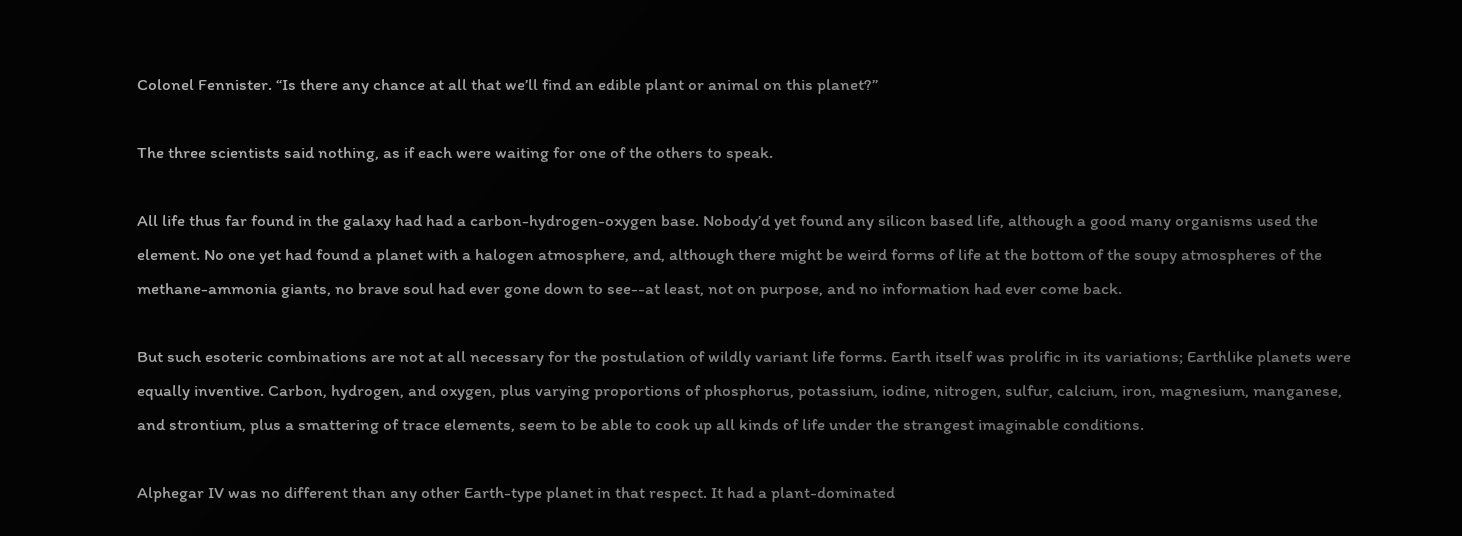Colonel Fennister. “Is there any chance at all that we’ll find an edible plant or animal on this planet?”

The three scientists said nothing, as if each were waiting for one of the others to speak.

All life thus far found in the galaxy had had a carbon-hydrogen-oxygen base. Nobody’d yet found any silicon based life, although a good many organisms used the element. No one yet had found a planet with a halogen atmosphere, and, although there might be weird forms of life at the bottom of the soupy atmospheres of the methane-ammonia giants, no brave soul had ever gone down to see--at least, not on purpose, and no information had ever come back.

But such esoteric combinations are not at all necessary for the postulation of wildly variant life forms. Earth itself was prolific in its variations; Earthlike planets were equally inventive. Carbon, hydrogen, and oxygen, plus varying proportions of phosphorus, potassium, iodine, nitrogen, sulfur, calcium, iron, magnesium, manganese, and strontium, plus a smattering of trace elements, seem to be able to cook up all kinds of life under the strangest imaginable conditions.

Alphegar IV was no different than any other Earth-type planet in that respect. It had a plant-dominated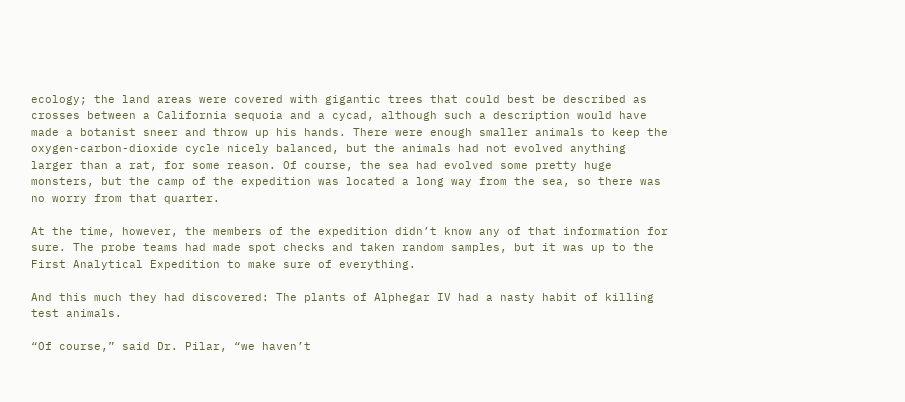ecology; the land areas were covered with gigantic trees that could best be described as crosses between a California sequoia and a cycad, although such a description would have made a botanist sneer and throw up his hands. There were enough smaller animals to keep the oxygen-carbon-dioxide cycle nicely balanced, but the animals had not evolved anything larger than a rat, for some reason. Of course, the sea had evolved some pretty huge monsters, but the camp of the expedition was located a long way from the sea, so there was no worry from that quarter.

At the time, however, the members of the expedition didn’t know any of that information for sure. The probe teams had made spot checks and taken random samples, but it was up to the First Analytical Expedition to make sure of everything.

And this much they had discovered: The plants of Alphegar IV had a nasty habit of killing test animals.

“Of course,” said Dr. Pilar, “we haven’t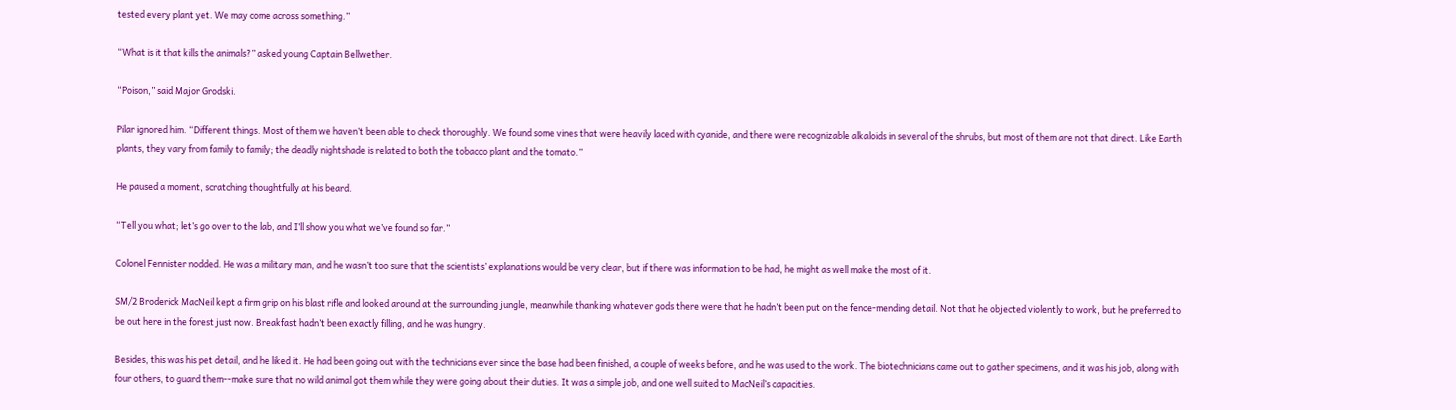tested every plant yet. We may come across something.”

“What is it that kills the animals?” asked young Captain Bellwether.

“Poison,” said Major Grodski.

Pilar ignored him. “Different things. Most of them we haven’t been able to check thoroughly. We found some vines that were heavily laced with cyanide, and there were recognizable alkaloids in several of the shrubs, but most of them are not that direct. Like Earth plants, they vary from family to family; the deadly nightshade is related to both the tobacco plant and the tomato.”

He paused a moment, scratching thoughtfully at his beard.

“Tell you what; let’s go over to the lab, and I’ll show you what we’ve found so far.”

Colonel Fennister nodded. He was a military man, and he wasn’t too sure that the scientists’ explanations would be very clear, but if there was information to be had, he might as well make the most of it.

SM/2 Broderick MacNeil kept a firm grip on his blast rifle and looked around at the surrounding jungle, meanwhile thanking whatever gods there were that he hadn’t been put on the fence-mending detail. Not that he objected violently to work, but he preferred to be out here in the forest just now. Breakfast hadn’t been exactly filling, and he was hungry.

Besides, this was his pet detail, and he liked it. He had been going out with the technicians ever since the base had been finished, a couple of weeks before, and he was used to the work. The biotechnicians came out to gather specimens, and it was his job, along with four others, to guard them--make sure that no wild animal got them while they were going about their duties. It was a simple job, and one well suited to MacNeil’s capacities.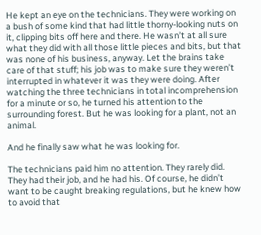He kept an eye on the technicians. They were working on a bush of some kind that had little thorny-looking nuts on it, clipping bits off here and there. He wasn’t at all sure what they did with all those little pieces and bits, but that was none of his business, anyway. Let the brains take care of that stuff; his job was to make sure they weren’t interrupted in whatever it was they were doing. After watching the three technicians in total incomprehension for a minute or so, he turned his attention to the surrounding forest. But he was looking for a plant, not an animal.

And he finally saw what he was looking for.

The technicians paid him no attention. They rarely did. They had their job, and he had his. Of course, he didn’t want to be caught breaking regulations, but he knew how to avoid that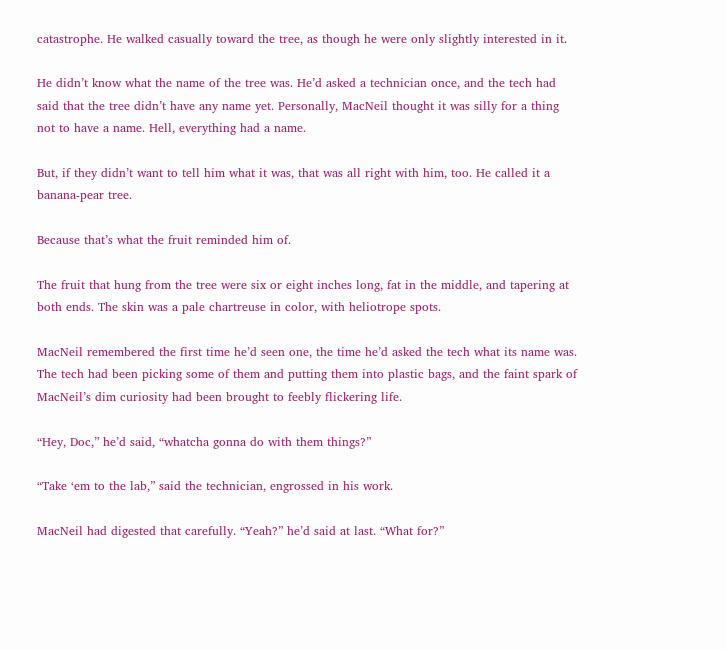catastrophe. He walked casually toward the tree, as though he were only slightly interested in it.

He didn’t know what the name of the tree was. He’d asked a technician once, and the tech had said that the tree didn’t have any name yet. Personally, MacNeil thought it was silly for a thing not to have a name. Hell, everything had a name.

But, if they didn’t want to tell him what it was, that was all right with him, too. He called it a banana-pear tree.

Because that’s what the fruit reminded him of.

The fruit that hung from the tree were six or eight inches long, fat in the middle, and tapering at both ends. The skin was a pale chartreuse in color, with heliotrope spots.

MacNeil remembered the first time he’d seen one, the time he’d asked the tech what its name was. The tech had been picking some of them and putting them into plastic bags, and the faint spark of MacNeil’s dim curiosity had been brought to feebly flickering life.

“Hey, Doc,” he’d said, “whatcha gonna do with them things?”

“Take ‘em to the lab,” said the technician, engrossed in his work.

MacNeil had digested that carefully. “Yeah?” he’d said at last. “What for?”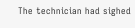The technician had sighed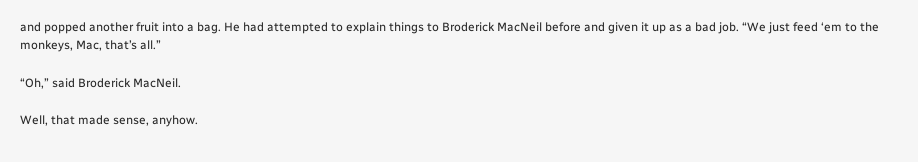and popped another fruit into a bag. He had attempted to explain things to Broderick MacNeil before and given it up as a bad job. “We just feed ‘em to the monkeys, Mac, that’s all.”

“Oh,” said Broderick MacNeil.

Well, that made sense, anyhow.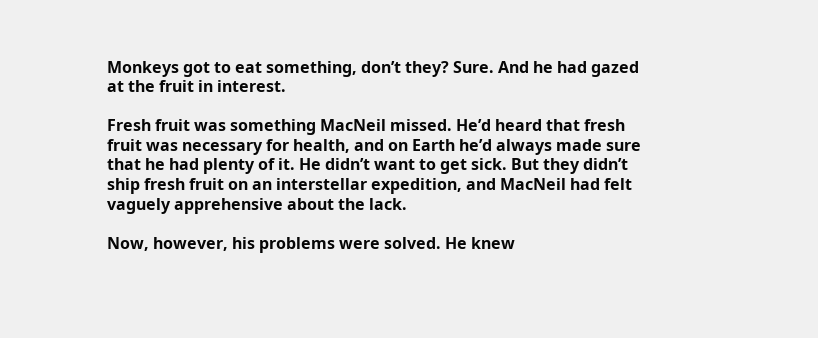Monkeys got to eat something, don’t they? Sure. And he had gazed at the fruit in interest.

Fresh fruit was something MacNeil missed. He’d heard that fresh fruit was necessary for health, and on Earth he’d always made sure that he had plenty of it. He didn’t want to get sick. But they didn’t ship fresh fruit on an interstellar expedition, and MacNeil had felt vaguely apprehensive about the lack.

Now, however, his problems were solved. He knew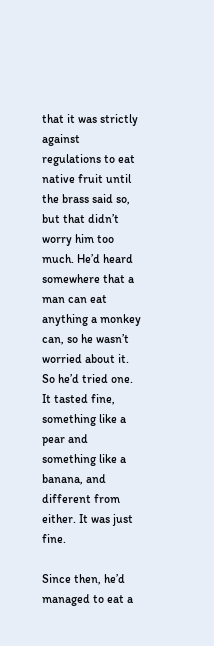that it was strictly against regulations to eat native fruit until the brass said so, but that didn’t worry him too much. He’d heard somewhere that a man can eat anything a monkey can, so he wasn’t worried about it. So he’d tried one. It tasted fine, something like a pear and something like a banana, and different from either. It was just fine.

Since then, he’d managed to eat a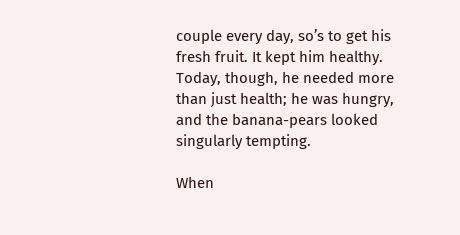couple every day, so’s to get his fresh fruit. It kept him healthy. Today, though, he needed more than just health; he was hungry, and the banana-pears looked singularly tempting.

When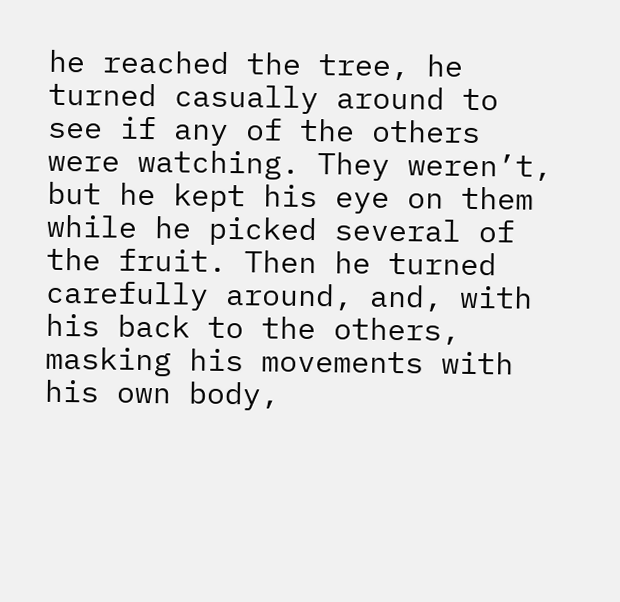he reached the tree, he turned casually around to see if any of the others were watching. They weren’t, but he kept his eye on them while he picked several of the fruit. Then he turned carefully around, and, with his back to the others, masking his movements with his own body,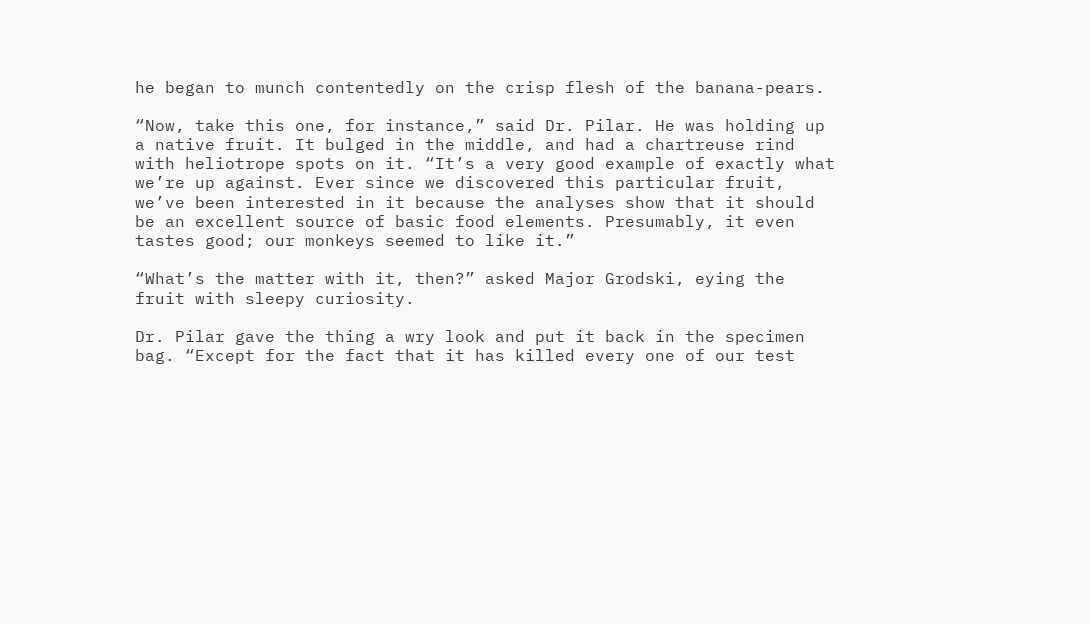he began to munch contentedly on the crisp flesh of the banana-pears.

“Now, take this one, for instance,” said Dr. Pilar. He was holding up a native fruit. It bulged in the middle, and had a chartreuse rind with heliotrope spots on it. “It’s a very good example of exactly what we’re up against. Ever since we discovered this particular fruit, we’ve been interested in it because the analyses show that it should be an excellent source of basic food elements. Presumably, it even tastes good; our monkeys seemed to like it.”

“What’s the matter with it, then?” asked Major Grodski, eying the fruit with sleepy curiosity.

Dr. Pilar gave the thing a wry look and put it back in the specimen bag. “Except for the fact that it has killed every one of our test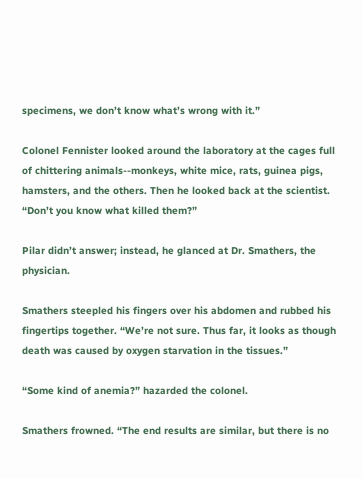specimens, we don’t know what’s wrong with it.”

Colonel Fennister looked around the laboratory at the cages full of chittering animals--monkeys, white mice, rats, guinea pigs, hamsters, and the others. Then he looked back at the scientist. “Don’t you know what killed them?”

Pilar didn’t answer; instead, he glanced at Dr. Smathers, the physician.

Smathers steepled his fingers over his abdomen and rubbed his fingertips together. “We’re not sure. Thus far, it looks as though death was caused by oxygen starvation in the tissues.”

“Some kind of anemia?” hazarded the colonel.

Smathers frowned. “The end results are similar, but there is no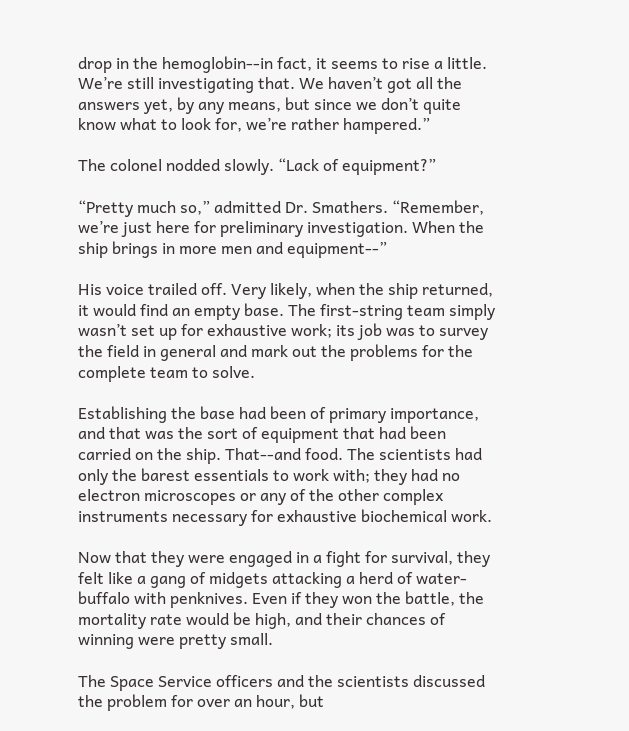drop in the hemoglobin--in fact, it seems to rise a little. We’re still investigating that. We haven’t got all the answers yet, by any means, but since we don’t quite know what to look for, we’re rather hampered.”

The colonel nodded slowly. “Lack of equipment?”

“Pretty much so,” admitted Dr. Smathers. “Remember, we’re just here for preliminary investigation. When the ship brings in more men and equipment--”

His voice trailed off. Very likely, when the ship returned, it would find an empty base. The first-string team simply wasn’t set up for exhaustive work; its job was to survey the field in general and mark out the problems for the complete team to solve.

Establishing the base had been of primary importance, and that was the sort of equipment that had been carried on the ship. That--and food. The scientists had only the barest essentials to work with; they had no electron microscopes or any of the other complex instruments necessary for exhaustive biochemical work.

Now that they were engaged in a fight for survival, they felt like a gang of midgets attacking a herd of water-buffalo with penknives. Even if they won the battle, the mortality rate would be high, and their chances of winning were pretty small.

The Space Service officers and the scientists discussed the problem for over an hour, but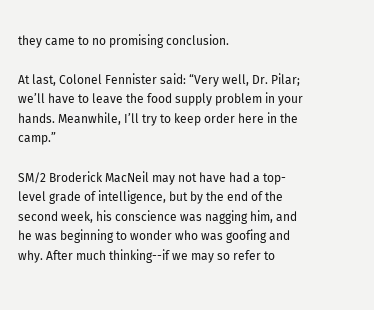they came to no promising conclusion.

At last, Colonel Fennister said: “Very well, Dr. Pilar; we’ll have to leave the food supply problem in your hands. Meanwhile, I’ll try to keep order here in the camp.”

SM/2 Broderick MacNeil may not have had a top-level grade of intelligence, but by the end of the second week, his conscience was nagging him, and he was beginning to wonder who was goofing and why. After much thinking--if we may so refer to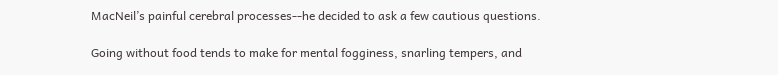MacNeil’s painful cerebral processes--he decided to ask a few cautious questions.

Going without food tends to make for mental fogginess, snarling tempers, and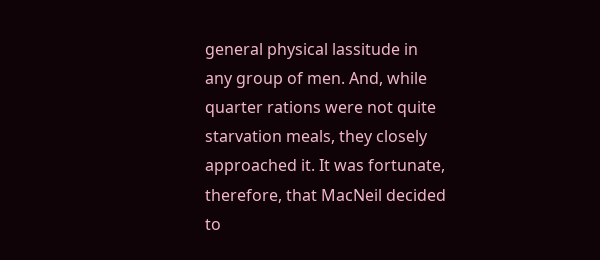general physical lassitude in any group of men. And, while quarter rations were not quite starvation meals, they closely approached it. It was fortunate, therefore, that MacNeil decided to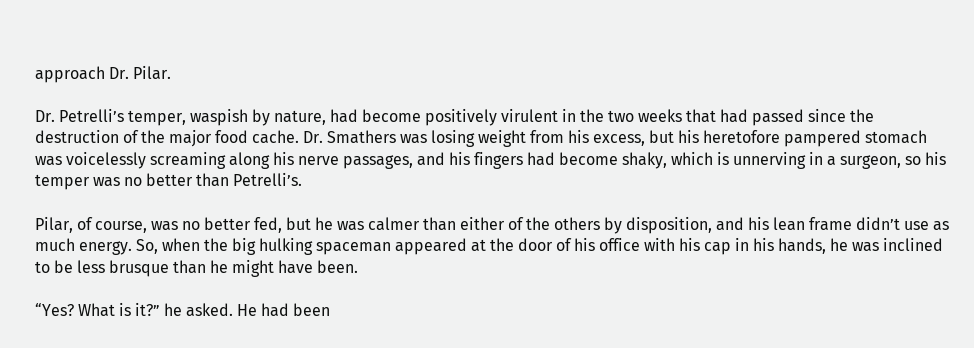approach Dr. Pilar.

Dr. Petrelli’s temper, waspish by nature, had become positively virulent in the two weeks that had passed since the destruction of the major food cache. Dr. Smathers was losing weight from his excess, but his heretofore pampered stomach was voicelessly screaming along his nerve passages, and his fingers had become shaky, which is unnerving in a surgeon, so his temper was no better than Petrelli’s.

Pilar, of course, was no better fed, but he was calmer than either of the others by disposition, and his lean frame didn’t use as much energy. So, when the big hulking spaceman appeared at the door of his office with his cap in his hands, he was inclined to be less brusque than he might have been.

“Yes? What is it?” he asked. He had been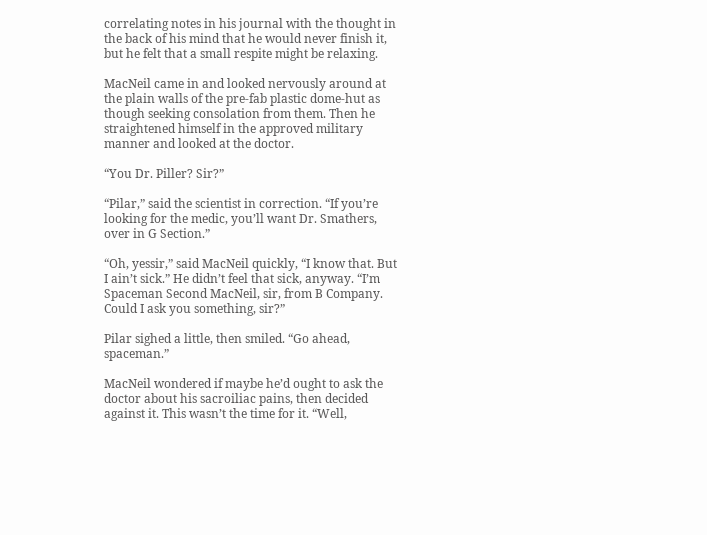correlating notes in his journal with the thought in the back of his mind that he would never finish it, but he felt that a small respite might be relaxing.

MacNeil came in and looked nervously around at the plain walls of the pre-fab plastic dome-hut as though seeking consolation from them. Then he straightened himself in the approved military manner and looked at the doctor.

“You Dr. Piller? Sir?”

“Pilar,” said the scientist in correction. “If you’re looking for the medic, you’ll want Dr. Smathers, over in G Section.”

“Oh, yessir,” said MacNeil quickly, “I know that. But I ain’t sick.” He didn’t feel that sick, anyway. “I’m Spaceman Second MacNeil, sir, from B Company. Could I ask you something, sir?”

Pilar sighed a little, then smiled. “Go ahead, spaceman.”

MacNeil wondered if maybe he’d ought to ask the doctor about his sacroiliac pains, then decided against it. This wasn’t the time for it. “Well,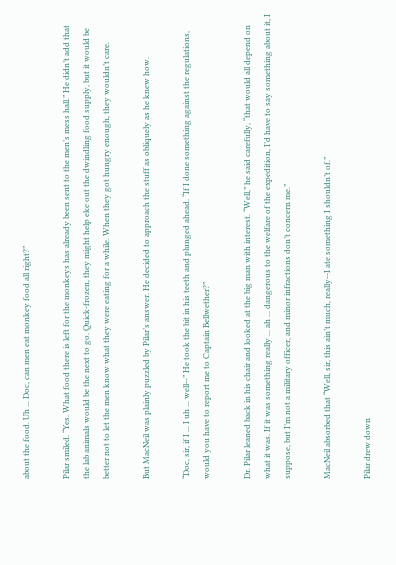about the food. Uh ... Doc, can men eat monkey food all right?”

Pilar smiled. “Yes. What food there is left for the monkeys has already been sent to the men’s mess hall.” He didn’t add that the lab animals would be the next to go. Quick-frozen, they might help eke out the dwindling food supply, but it would be better not to let the men know what they were eating for a while. When they got hungry enough, they wouldn’t care.

But MacNeil was plainly puzzled by Pilar’s answer. He decided to approach the stuff as obliquely as he knew how.

“Doc, sir, if I ... I uh ... well--” He took the bit in his teeth and plunged ahead. “If I done something against the regulations, would you have to report me to Captain Bellwether?”

Dr. Pilar leaned back in his chair and looked at the big man with interest. “Well,” he said carefully, “that would all depend on what it was. If it was something really ... ah ... dangerous to the welfare of the expedition, I’d have to say something about it, I suppose, but I’m not a military officer, and minor infractions don’t concern me.”

MacNeil absorbed that “Well, sir, this ain’t much, really--I ate something I shouldn’t of.”

Pilar drew down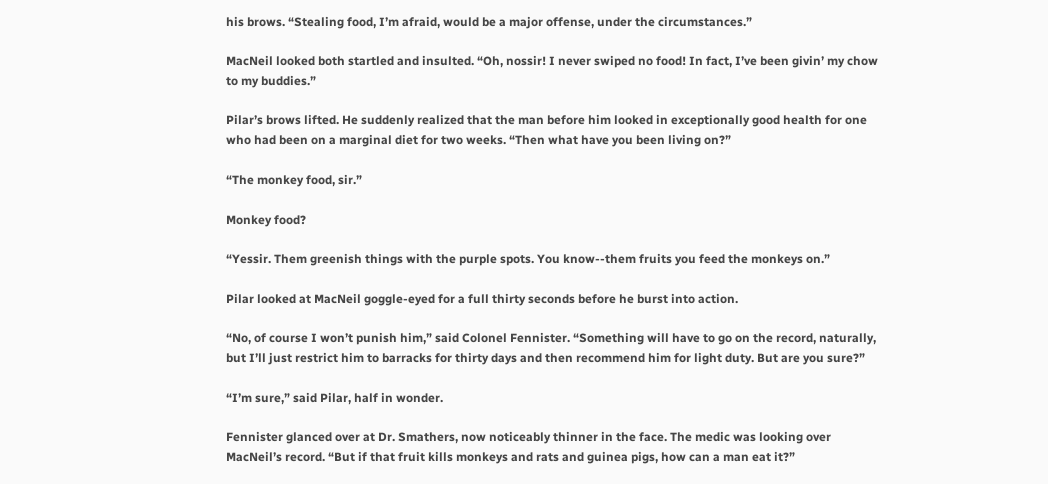his brows. “Stealing food, I’m afraid, would be a major offense, under the circumstances.”

MacNeil looked both startled and insulted. “Oh, nossir! I never swiped no food! In fact, I’ve been givin’ my chow to my buddies.”

Pilar’s brows lifted. He suddenly realized that the man before him looked in exceptionally good health for one who had been on a marginal diet for two weeks. “Then what have you been living on?”

“The monkey food, sir.”

Monkey food?

“Yessir. Them greenish things with the purple spots. You know--them fruits you feed the monkeys on.”

Pilar looked at MacNeil goggle-eyed for a full thirty seconds before he burst into action.

“No, of course I won’t punish him,” said Colonel Fennister. “Something will have to go on the record, naturally, but I’ll just restrict him to barracks for thirty days and then recommend him for light duty. But are you sure?”

“I’m sure,” said Pilar, half in wonder.

Fennister glanced over at Dr. Smathers, now noticeably thinner in the face. The medic was looking over MacNeil’s record. “But if that fruit kills monkeys and rats and guinea pigs, how can a man eat it?”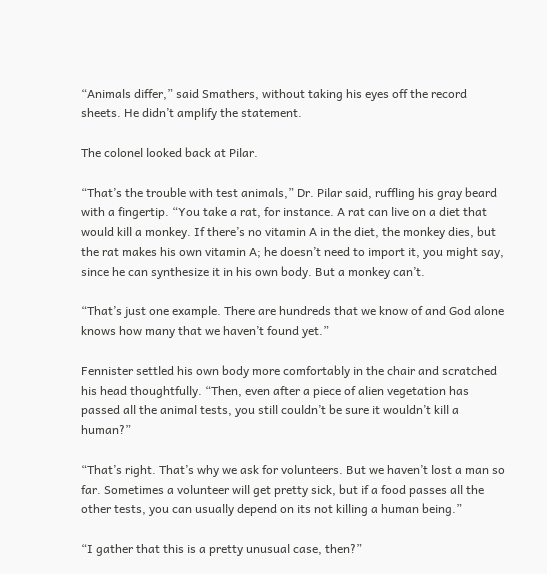“Animals differ,” said Smathers, without taking his eyes off the record sheets. He didn’t amplify the statement.

The colonel looked back at Pilar.

“That’s the trouble with test animals,” Dr. Pilar said, ruffling his gray beard with a fingertip. “You take a rat, for instance. A rat can live on a diet that would kill a monkey. If there’s no vitamin A in the diet, the monkey dies, but the rat makes his own vitamin A; he doesn’t need to import it, you might say, since he can synthesize it in his own body. But a monkey can’t.

“That’s just one example. There are hundreds that we know of and God alone knows how many that we haven’t found yet.”

Fennister settled his own body more comfortably in the chair and scratched his head thoughtfully. “Then, even after a piece of alien vegetation has passed all the animal tests, you still couldn’t be sure it wouldn’t kill a human?”

“That’s right. That’s why we ask for volunteers. But we haven’t lost a man so far. Sometimes a volunteer will get pretty sick, but if a food passes all the other tests, you can usually depend on its not killing a human being.”

“I gather that this is a pretty unusual case, then?”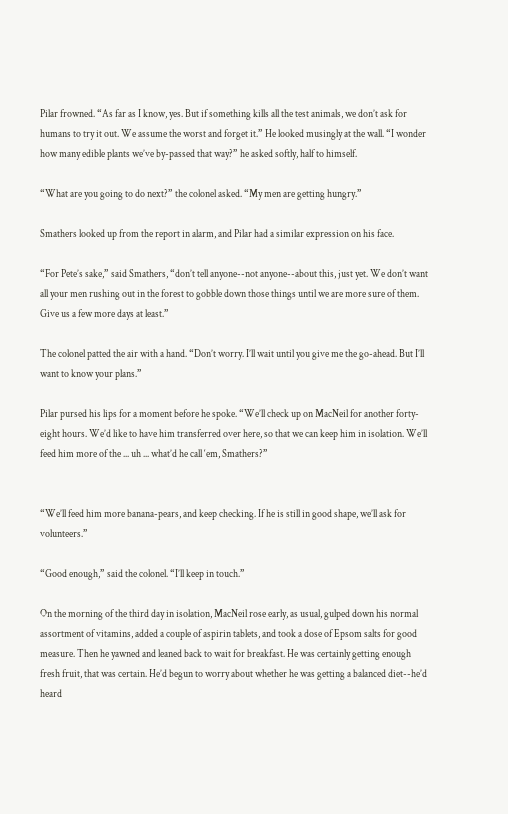Pilar frowned. “As far as I know, yes. But if something kills all the test animals, we don’t ask for humans to try it out. We assume the worst and forget it.” He looked musingly at the wall. “I wonder how many edible plants we’ve by-passed that way?” he asked softly, half to himself.

“What are you going to do next?” the colonel asked. “My men are getting hungry.”

Smathers looked up from the report in alarm, and Pilar had a similar expression on his face.

“For Pete’s sake,” said Smathers, “don’t tell anyone--not anyone--about this, just yet. We don’t want all your men rushing out in the forest to gobble down those things until we are more sure of them. Give us a few more days at least.”

The colonel patted the air with a hand. “Don’t worry. I’ll wait until you give me the go-ahead. But I’ll want to know your plans.”

Pilar pursed his lips for a moment before he spoke. “We’ll check up on MacNeil for another forty-eight hours. We’d like to have him transferred over here, so that we can keep him in isolation. We’ll feed him more of the ... uh ... what’d he call ‘em, Smathers?”


“We’ll feed him more banana-pears, and keep checking. If he is still in good shape, we’ll ask for volunteers.”

“Good enough,” said the colonel. “I’ll keep in touch.”

On the morning of the third day in isolation, MacNeil rose early, as usual, gulped down his normal assortment of vitamins, added a couple of aspirin tablets, and took a dose of Epsom salts for good measure. Then he yawned and leaned back to wait for breakfast. He was certainly getting enough fresh fruit, that was certain. He’d begun to worry about whether he was getting a balanced diet--he’d heard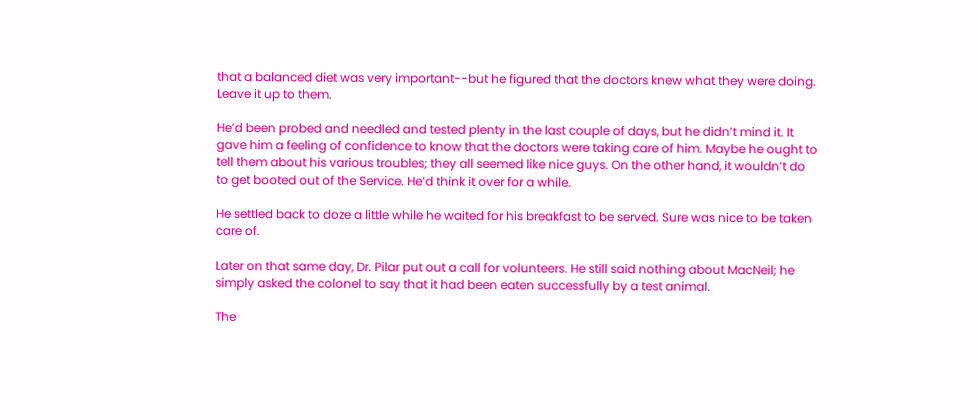that a balanced diet was very important--but he figured that the doctors knew what they were doing. Leave it up to them.

He’d been probed and needled and tested plenty in the last couple of days, but he didn’t mind it. It gave him a feeling of confidence to know that the doctors were taking care of him. Maybe he ought to tell them about his various troubles; they all seemed like nice guys. On the other hand, it wouldn’t do to get booted out of the Service. He’d think it over for a while.

He settled back to doze a little while he waited for his breakfast to be served. Sure was nice to be taken care of.

Later on that same day, Dr. Pilar put out a call for volunteers. He still said nothing about MacNeil; he simply asked the colonel to say that it had been eaten successfully by a test animal.

The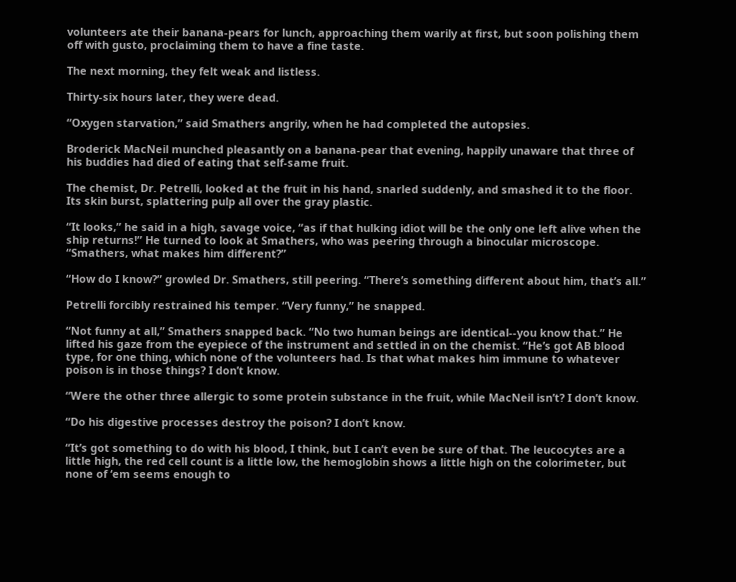volunteers ate their banana-pears for lunch, approaching them warily at first, but soon polishing them off with gusto, proclaiming them to have a fine taste.

The next morning, they felt weak and listless.

Thirty-six hours later, they were dead.

“Oxygen starvation,” said Smathers angrily, when he had completed the autopsies.

Broderick MacNeil munched pleasantly on a banana-pear that evening, happily unaware that three of his buddies had died of eating that self-same fruit.

The chemist, Dr. Petrelli, looked at the fruit in his hand, snarled suddenly, and smashed it to the floor. Its skin burst, splattering pulp all over the gray plastic.

“It looks,” he said in a high, savage voice, “as if that hulking idiot will be the only one left alive when the ship returns!” He turned to look at Smathers, who was peering through a binocular microscope. “Smathers, what makes him different?”

“How do I know?” growled Dr. Smathers, still peering. “There’s something different about him, that’s all.”

Petrelli forcibly restrained his temper. “Very funny,” he snapped.

“Not funny at all,” Smathers snapped back. “No two human beings are identical--you know that.” He lifted his gaze from the eyepiece of the instrument and settled in on the chemist. “He’s got AB blood type, for one thing, which none of the volunteers had. Is that what makes him immune to whatever poison is in those things? I don’t know.

“Were the other three allergic to some protein substance in the fruit, while MacNeil isn’t? I don’t know.

“Do his digestive processes destroy the poison? I don’t know.

“It’s got something to do with his blood, I think, but I can’t even be sure of that. The leucocytes are a little high, the red cell count is a little low, the hemoglobin shows a little high on the colorimeter, but none of ‘em seems enough to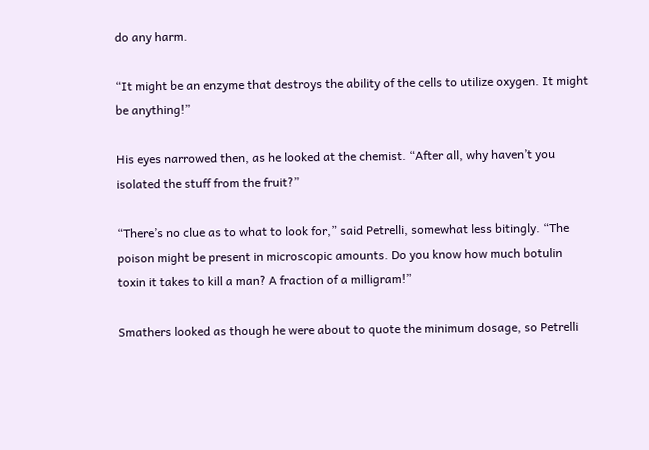do any harm.

“It might be an enzyme that destroys the ability of the cells to utilize oxygen. It might be anything!”

His eyes narrowed then, as he looked at the chemist. “After all, why haven’t you isolated the stuff from the fruit?”

“There’s no clue as to what to look for,” said Petrelli, somewhat less bitingly. “The poison might be present in microscopic amounts. Do you know how much botulin toxin it takes to kill a man? A fraction of a milligram!”

Smathers looked as though he were about to quote the minimum dosage, so Petrelli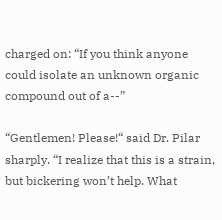charged on: “If you think anyone could isolate an unknown organic compound out of a--”

“Gentlemen! Please!“ said Dr. Pilar sharply. “I realize that this is a strain, but bickering won’t help. What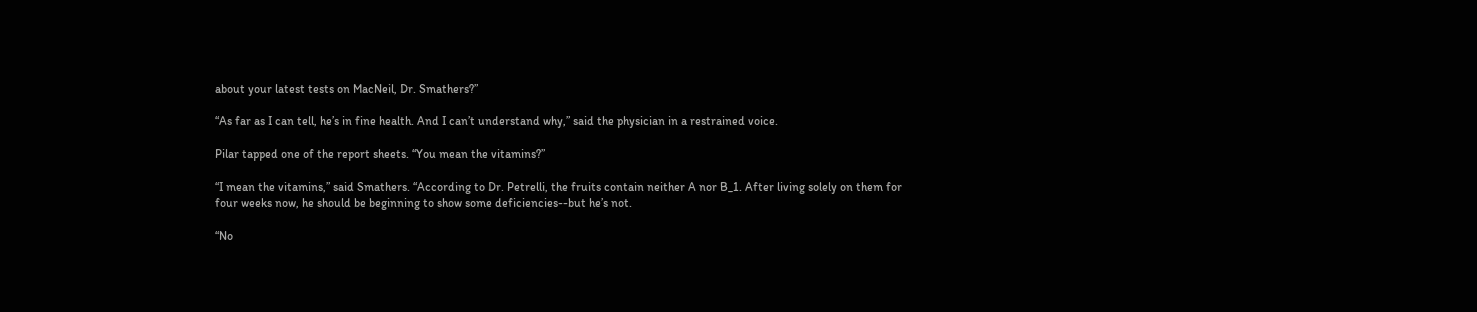about your latest tests on MacNeil, Dr. Smathers?”

“As far as I can tell, he’s in fine health. And I can’t understand why,” said the physician in a restrained voice.

Pilar tapped one of the report sheets. “You mean the vitamins?”

“I mean the vitamins,” said Smathers. “According to Dr. Petrelli, the fruits contain neither A nor B_1. After living solely on them for four weeks now, he should be beginning to show some deficiencies--but he’s not.

“No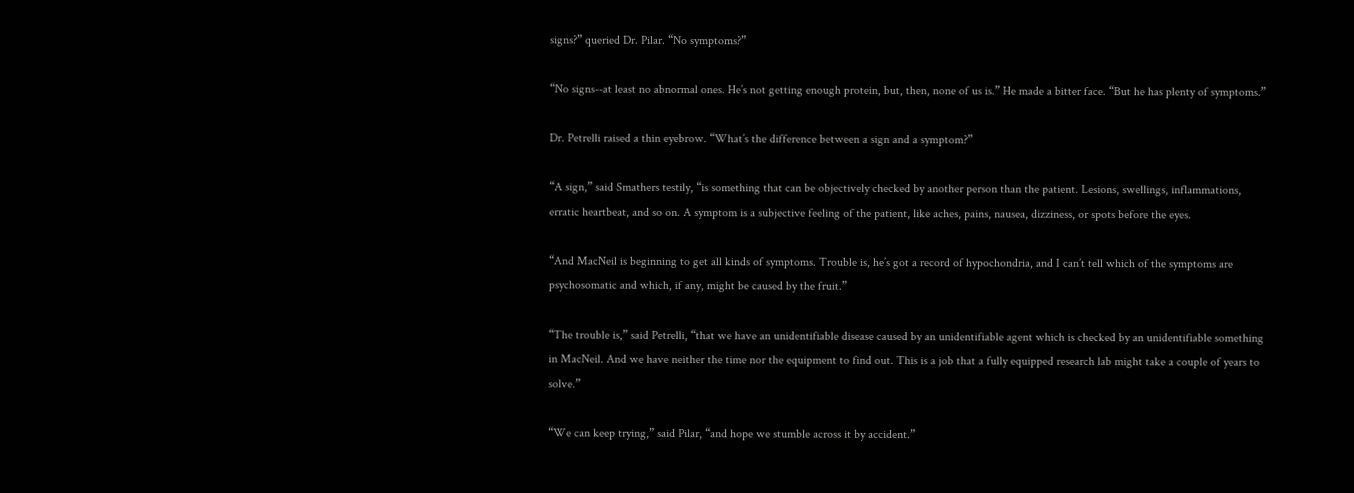signs?” queried Dr. Pilar. “No symptoms?”

“No signs--at least no abnormal ones. He’s not getting enough protein, but, then, none of us is.” He made a bitter face. “But he has plenty of symptoms.”

Dr. Petrelli raised a thin eyebrow. “What’s the difference between a sign and a symptom?”

“A sign,” said Smathers testily, “is something that can be objectively checked by another person than the patient. Lesions, swellings, inflammations, erratic heartbeat, and so on. A symptom is a subjective feeling of the patient, like aches, pains, nausea, dizziness, or spots before the eyes.

“And MacNeil is beginning to get all kinds of symptoms. Trouble is, he’s got a record of hypochondria, and I can’t tell which of the symptoms are psychosomatic and which, if any, might be caused by the fruit.”

“The trouble is,” said Petrelli, “that we have an unidentifiable disease caused by an unidentifiable agent which is checked by an unidentifiable something in MacNeil. And we have neither the time nor the equipment to find out. This is a job that a fully equipped research lab might take a couple of years to solve.”

“We can keep trying,” said Pilar, “and hope we stumble across it by accident.”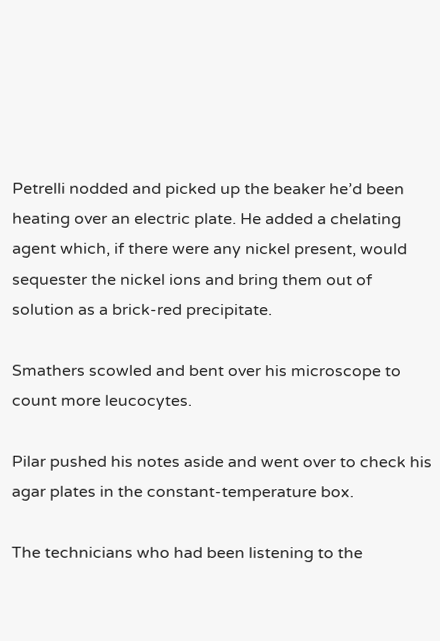Petrelli nodded and picked up the beaker he’d been heating over an electric plate. He added a chelating agent which, if there were any nickel present, would sequester the nickel ions and bring them out of solution as a brick-red precipitate.

Smathers scowled and bent over his microscope to count more leucocytes.

Pilar pushed his notes aside and went over to check his agar plates in the constant-temperature box.

The technicians who had been listening to the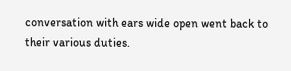conversation with ears wide open went back to their various duties.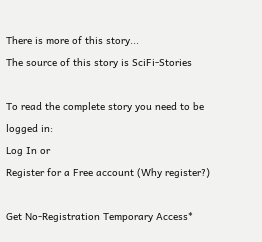There is more of this story...
The source of this story is SciFi-Stories

To read the complete story you need to be logged in:
Log In or
Register for a Free account (Why register?)

Get No-Registration Temporary Access*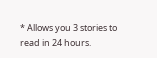* Allows you 3 stories to read in 24 hours.